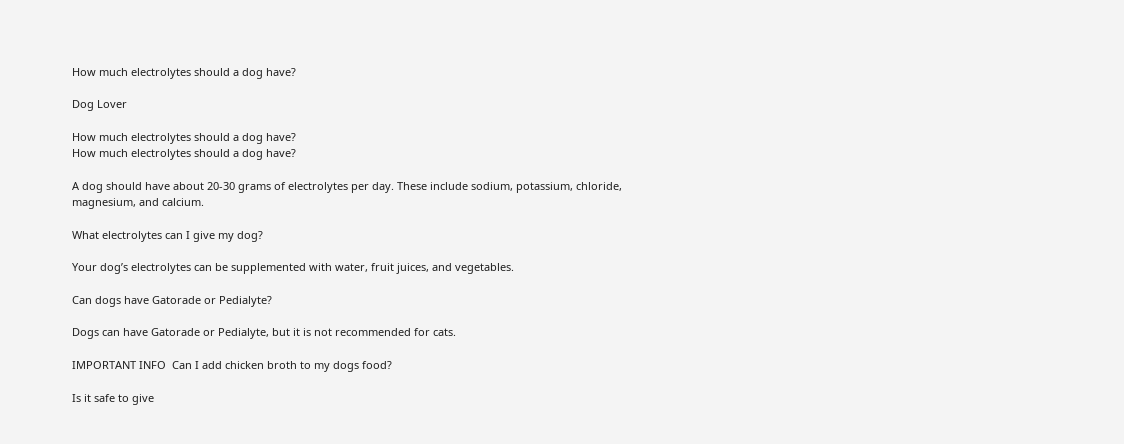How much electrolytes should a dog have?

Dog Lover

How much electrolytes should a dog have?
How much electrolytes should a dog have?

A dog should have about 20-30 grams of electrolytes per day. These include sodium, potassium, chloride, magnesium, and calcium.

What electrolytes can I give my dog?

Your dog’s electrolytes can be supplemented with water, fruit juices, and vegetables.

Can dogs have Gatorade or Pedialyte?

Dogs can have Gatorade or Pedialyte, but it is not recommended for cats.

IMPORTANT INFO  Can I add chicken broth to my dogs food?

Is it safe to give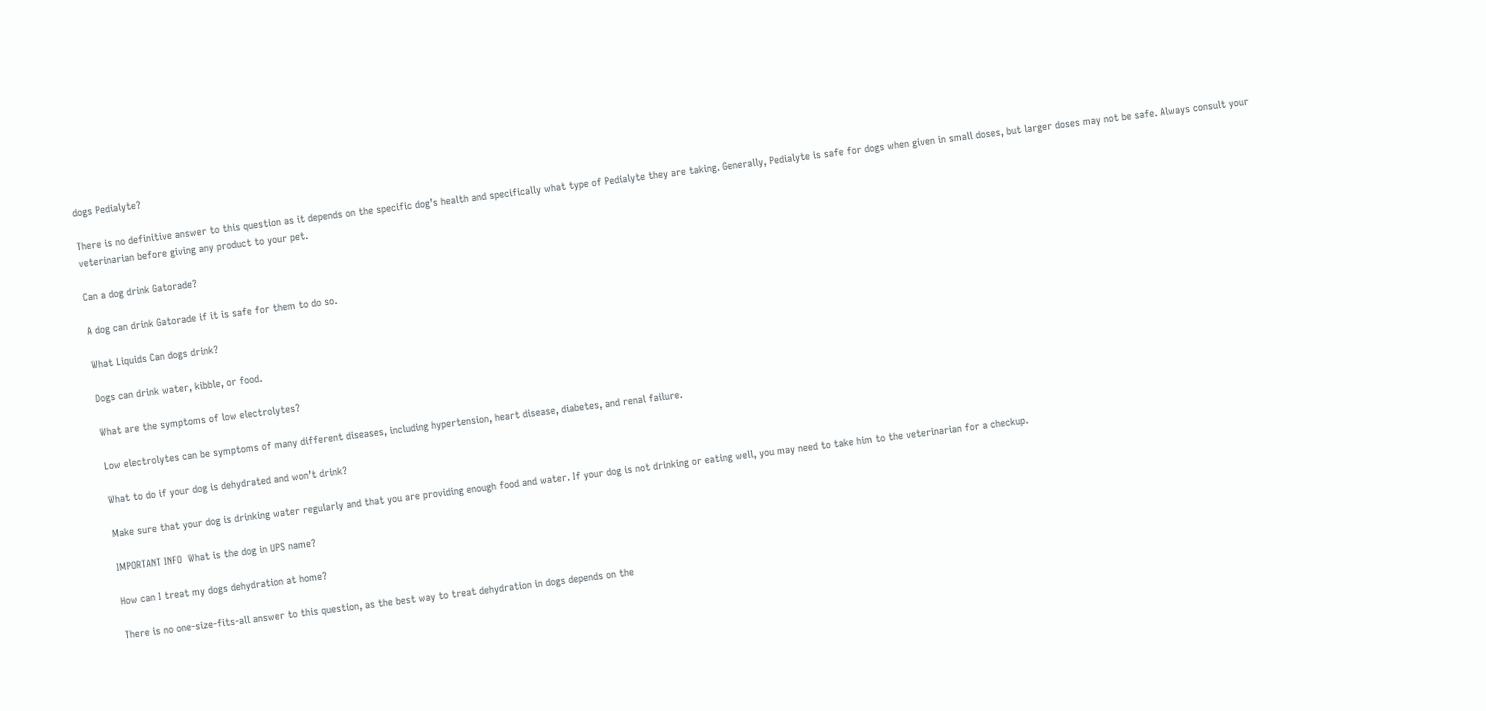dogs Pedialyte?

There is no definitive answer to this question as it depends on the specific dog’s health and specifically what type of Pedialyte they are taking. Generally, Pedialyte is safe for dogs when given in small doses, but larger doses may not be safe. Always consult your veterinarian before giving any product to your pet.

Can a dog drink Gatorade?

A dog can drink Gatorade if it is safe for them to do so.

What Liquids Can dogs drink?

Dogs can drink water, kibble, or food.

What are the symptoms of low electrolytes?

Low electrolytes can be symptoms of many different diseases, including hypertension, heart disease, diabetes, and renal failure.

What to do if your dog is dehydrated and won’t drink?

Make sure that your dog is drinking water regularly and that you are providing enough food and water. If your dog is not drinking or eating well, you may need to take him to the veterinarian for a checkup.

IMPORTANT INFO  What is the dog in UPS name?

How can I treat my dogs dehydration at home?

There is no one-size-fits-all answer to this question, as the best way to treat dehydration in dogs depends on the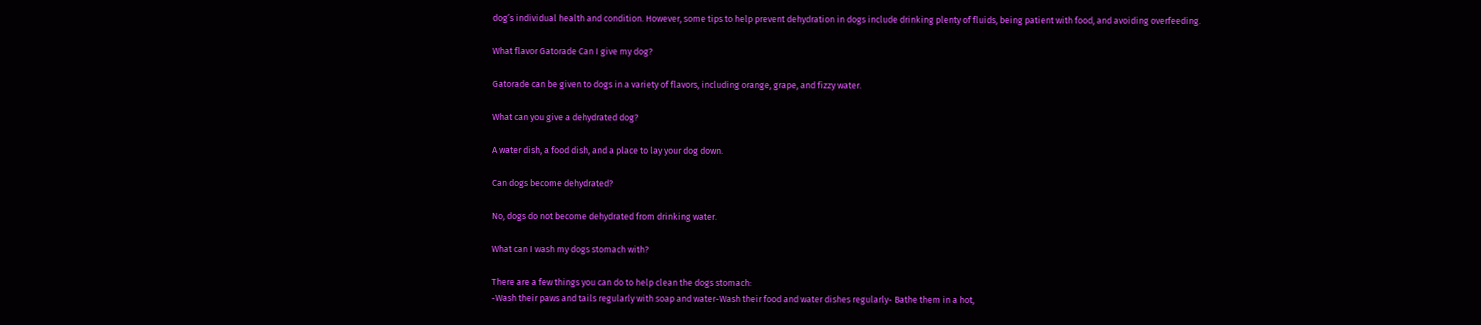dog’s individual health and condition. However, some tips to help prevent dehydration in dogs include drinking plenty of fluids, being patient with food, and avoiding overfeeding.

What flavor Gatorade Can I give my dog?

Gatorade can be given to dogs in a variety of flavors, including orange, grape, and fizzy water.

What can you give a dehydrated dog?

A water dish, a food dish, and a place to lay your dog down.

Can dogs become dehydrated?

No, dogs do not become dehydrated from drinking water.

What can I wash my dogs stomach with?

There are a few things you can do to help clean the dogs stomach:
-Wash their paws and tails regularly with soap and water-Wash their food and water dishes regularly- Bathe them in a hot,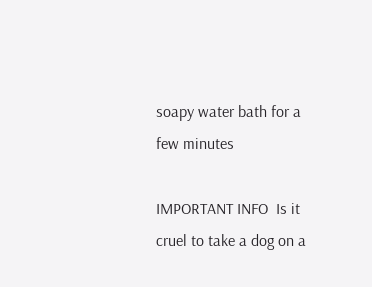soapy water bath for a few minutes

IMPORTANT INFO  Is it cruel to take a dog on a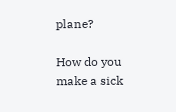plane?

How do you make a sick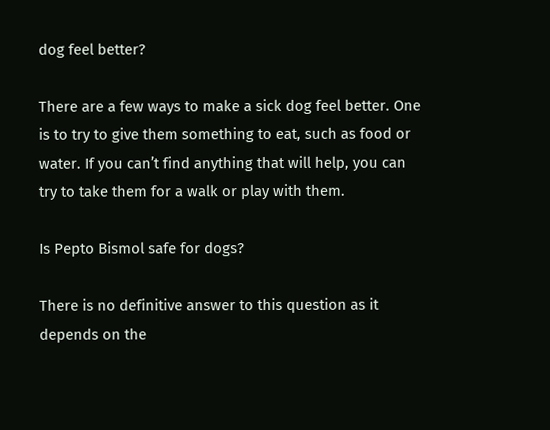dog feel better?

There are a few ways to make a sick dog feel better. One is to try to give them something to eat, such as food or water. If you can’t find anything that will help, you can try to take them for a walk or play with them.

Is Pepto Bismol safe for dogs?

There is no definitive answer to this question as it depends on the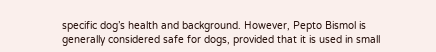specific dog’s health and background. However, Pepto Bismol is generally considered safe for dogs, provided that it is used in small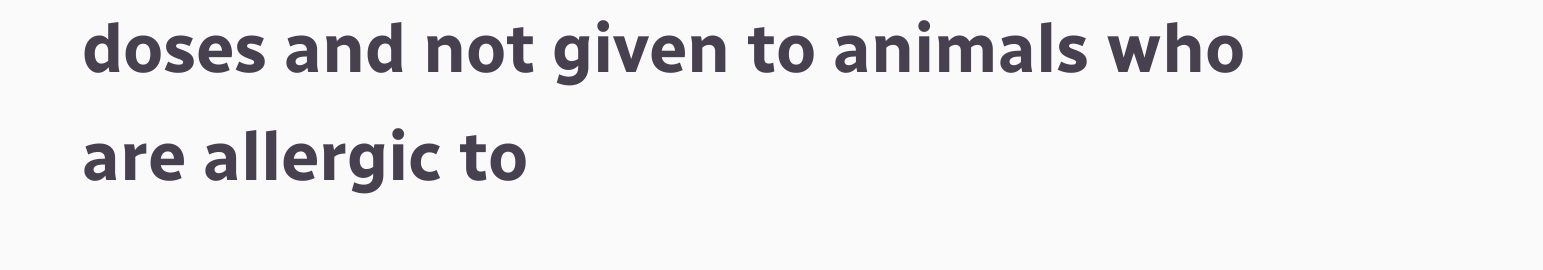doses and not given to animals who are allergic to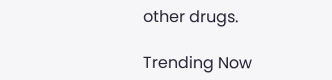other drugs.

Trending Now